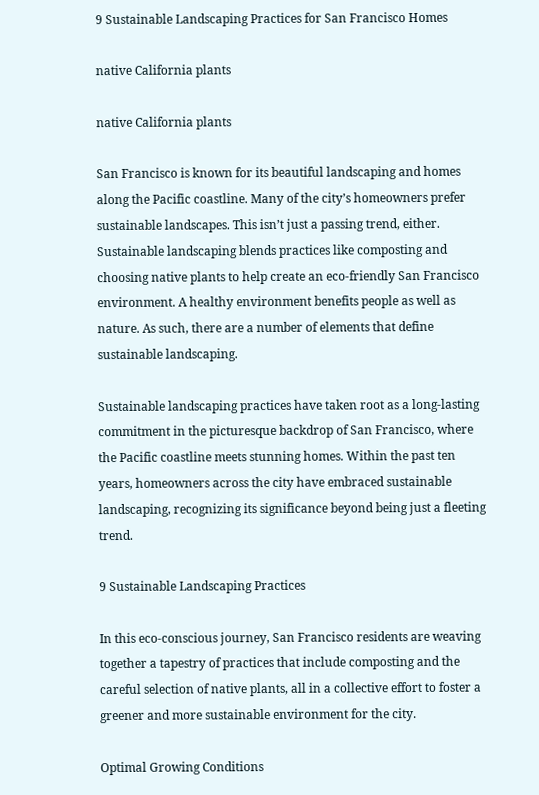9 Sustainable Landscaping Practices for San Francisco Homes

native California plants

native California plants

San Francisco is known for its beautiful landscaping and homes along the Pacific coastline. Many of the city’s homeowners prefer sustainable landscapes. This isn’t just a passing trend, either. Sustainable landscaping blends practices like composting and choosing native plants to help create an eco-friendly San Francisco environment. A healthy environment benefits people as well as nature. As such, there are a number of elements that define sustainable landscaping.

Sustainable landscaping practices have taken root as a long-lasting commitment in the picturesque backdrop of San Francisco, where the Pacific coastline meets stunning homes. Within the past ten years, homeowners across the city have embraced sustainable landscaping, recognizing its significance beyond being just a fleeting trend.

9 Sustainable Landscaping Practices

In this eco-conscious journey, San Francisco residents are weaving together a tapestry of practices that include composting and the careful selection of native plants, all in a collective effort to foster a greener and more sustainable environment for the city.

Optimal Growing Conditions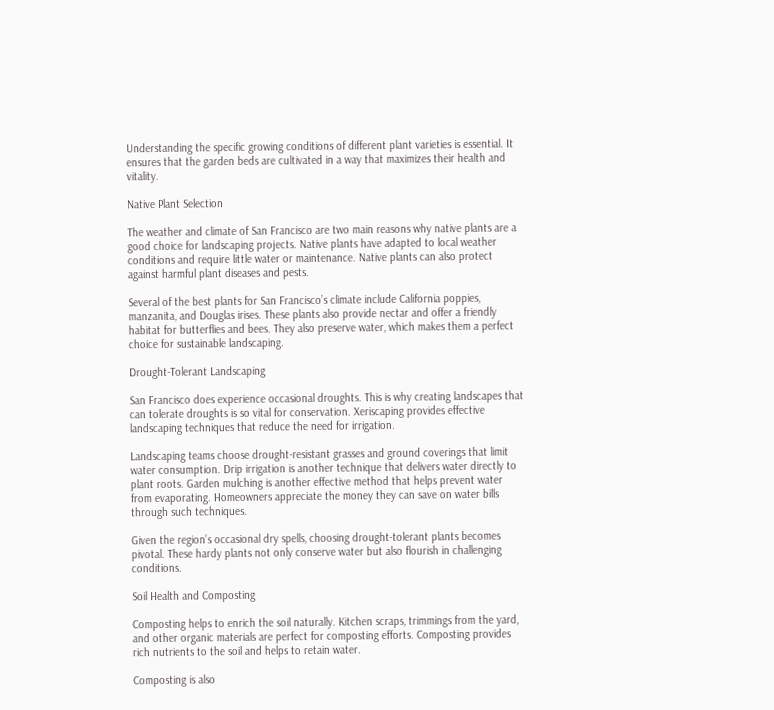Understanding the specific growing conditions of different plant varieties is essential. It ensures that the garden beds are cultivated in a way that maximizes their health and vitality.

Native Plant Selection

The weather and climate of San Francisco are two main reasons why native plants are a good choice for landscaping projects. Native plants have adapted to local weather conditions and require little water or maintenance. Native plants can also protect against harmful plant diseases and pests.

Several of the best plants for San Francisco’s climate include California poppies, manzanita, and Douglas irises. These plants also provide nectar and offer a friendly habitat for butterflies and bees. They also preserve water, which makes them a perfect choice for sustainable landscaping.

Drought-Tolerant Landscaping

San Francisco does experience occasional droughts. This is why creating landscapes that can tolerate droughts is so vital for conservation. Xeriscaping provides effective landscaping techniques that reduce the need for irrigation.

Landscaping teams choose drought-resistant grasses and ground coverings that limit water consumption. Drip irrigation is another technique that delivers water directly to plant roots. Garden mulching is another effective method that helps prevent water from evaporating. Homeowners appreciate the money they can save on water bills through such techniques.

Given the region’s occasional dry spells, choosing drought-tolerant plants becomes pivotal. These hardy plants not only conserve water but also flourish in challenging conditions.

Soil Health and Composting

Composting helps to enrich the soil naturally. Kitchen scraps, trimmings from the yard, and other organic materials are perfect for composting efforts. Composting provides rich nutrients to the soil and helps to retain water.

Composting is also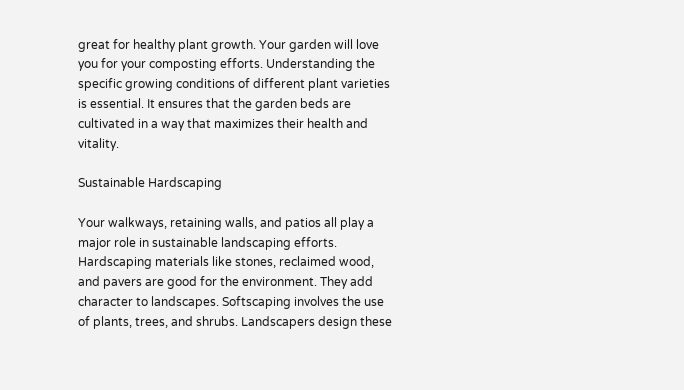great for healthy plant growth. Your garden will love you for your composting efforts. Understanding the specific growing conditions of different plant varieties is essential. It ensures that the garden beds are cultivated in a way that maximizes their health and vitality.

Sustainable Hardscaping

Your walkways, retaining walls, and patios all play a major role in sustainable landscaping efforts. Hardscaping materials like stones, reclaimed wood, and pavers are good for the environment. They add character to landscapes. Softscaping involves the use of plants, trees, and shrubs. Landscapers design these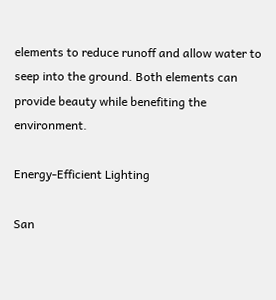elements to reduce runoff and allow water to seep into the ground. Both elements can provide beauty while benefiting the environment.

Energy-Efficient Lighting

San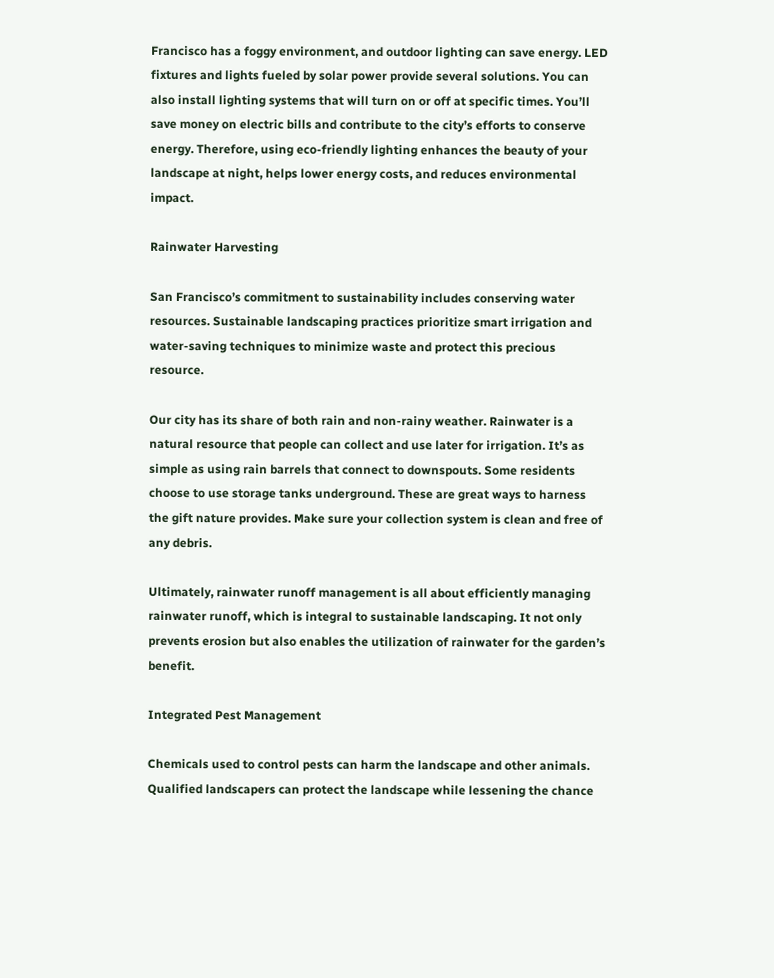Francisco has a foggy environment, and outdoor lighting can save energy. LED fixtures and lights fueled by solar power provide several solutions. You can also install lighting systems that will turn on or off at specific times. You’ll save money on electric bills and contribute to the city’s efforts to conserve energy. Therefore, using eco-friendly lighting enhances the beauty of your landscape at night, helps lower energy costs, and reduces environmental impact.

Rainwater Harvesting

San Francisco’s commitment to sustainability includes conserving water resources. Sustainable landscaping practices prioritize smart irrigation and water-saving techniques to minimize waste and protect this precious resource.

Our city has its share of both rain and non-rainy weather. Rainwater is a natural resource that people can collect and use later for irrigation. It’s as simple as using rain barrels that connect to downspouts. Some residents choose to use storage tanks underground. These are great ways to harness the gift nature provides. Make sure your collection system is clean and free of any debris.

Ultimately, rainwater runoff management is all about efficiently managing rainwater runoff, which is integral to sustainable landscaping. It not only prevents erosion but also enables the utilization of rainwater for the garden’s benefit.

Integrated Pest Management

Chemicals used to control pests can harm the landscape and other animals. Qualified landscapers can protect the landscape while lessening the chance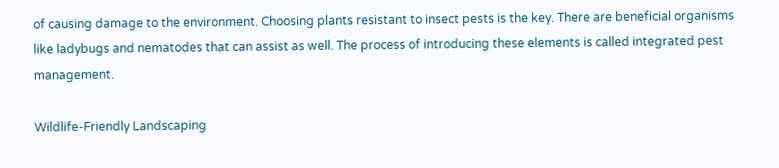of causing damage to the environment. Choosing plants resistant to insect pests is the key. There are beneficial organisms like ladybugs and nematodes that can assist as well. The process of introducing these elements is called integrated pest management.

Wildlife-Friendly Landscaping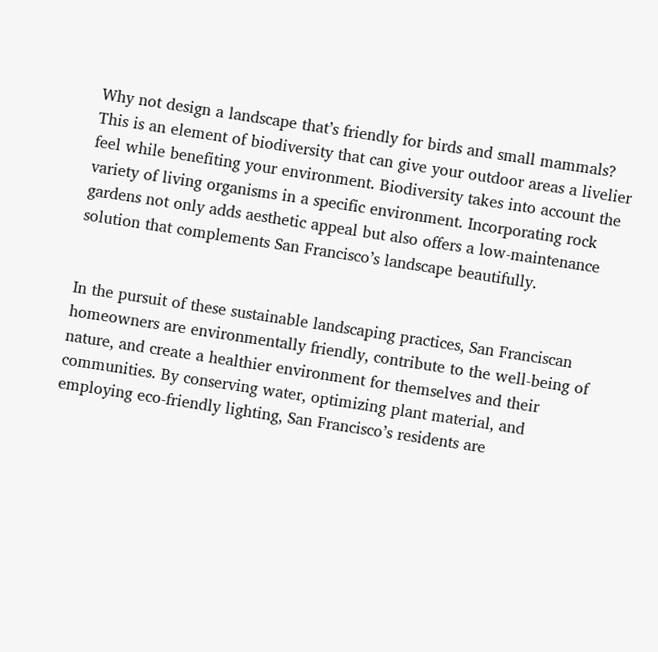Why not design a landscape that’s friendly for birds and small mammals? This is an element of biodiversity that can give your outdoor areas a livelier feel while benefiting your environment. Biodiversity takes into account the variety of living organisms in a specific environment. Incorporating rock gardens not only adds aesthetic appeal but also offers a low-maintenance solution that complements San Francisco’s landscape beautifully.


In the pursuit of these sustainable landscaping practices, San Franciscan homeowners are environmentally friendly, contribute to the well-being of nature, and create a healthier environment for themselves and their communities. By conserving water, optimizing plant material, and employing eco-friendly lighting, San Francisco’s residents are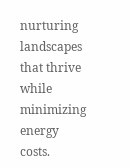nurturing landscapes that thrive while minimizing energy costs.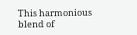This harmonious blend of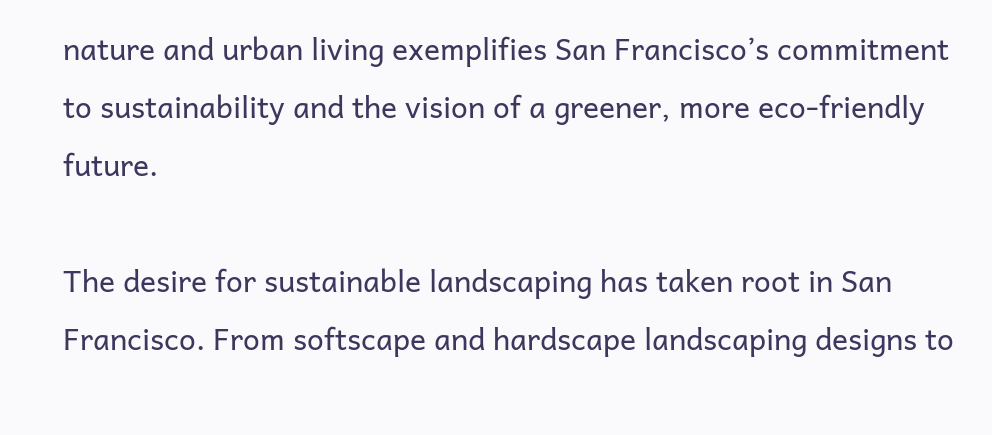nature and urban living exemplifies San Francisco’s commitment to sustainability and the vision of a greener, more eco-friendly future.

The desire for sustainable landscaping has taken root in San Francisco. From softscape and hardscape landscaping designs to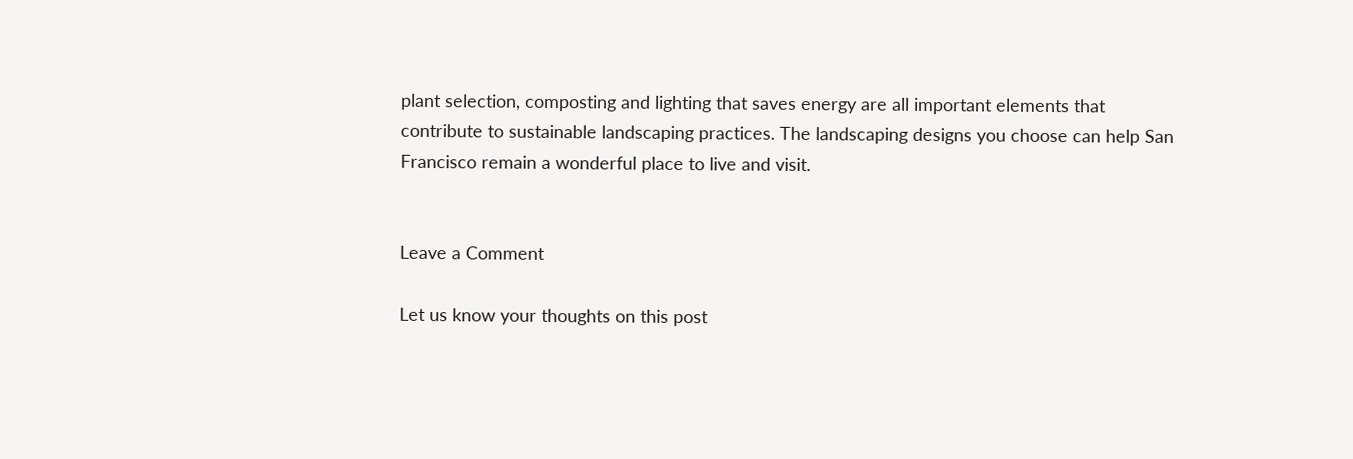plant selection, composting and lighting that saves energy are all important elements that contribute to sustainable landscaping practices. The landscaping designs you choose can help San Francisco remain a wonderful place to live and visit.


Leave a Comment

Let us know your thoughts on this post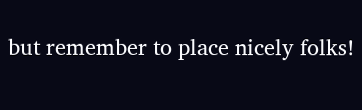but remember to place nicely folks!